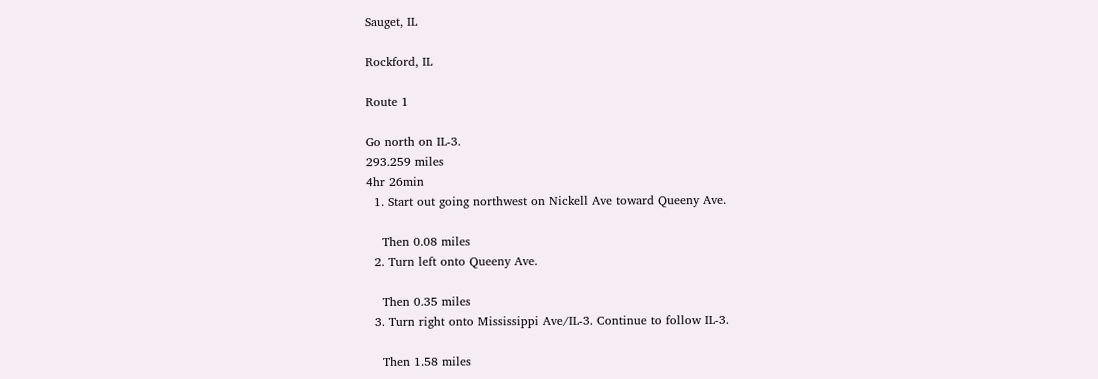Sauget, IL

Rockford, IL

Route 1

Go north on IL-3.
293.259 miles
4hr 26min
  1. Start out going northwest on Nickell Ave toward Queeny Ave.

    Then 0.08 miles
  2. Turn left onto Queeny Ave.

    Then 0.35 miles
  3. Turn right onto Mississippi Ave/IL-3. Continue to follow IL-3.

    Then 1.58 miles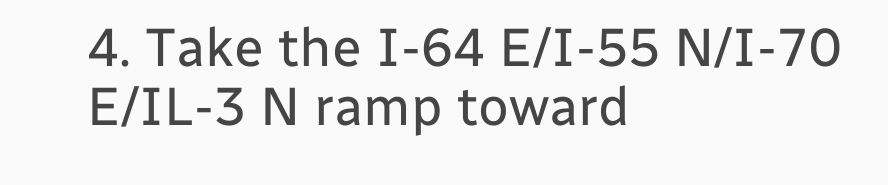4. Take the I-64 E/I-55 N/I-70 E/IL-3 N ramp toward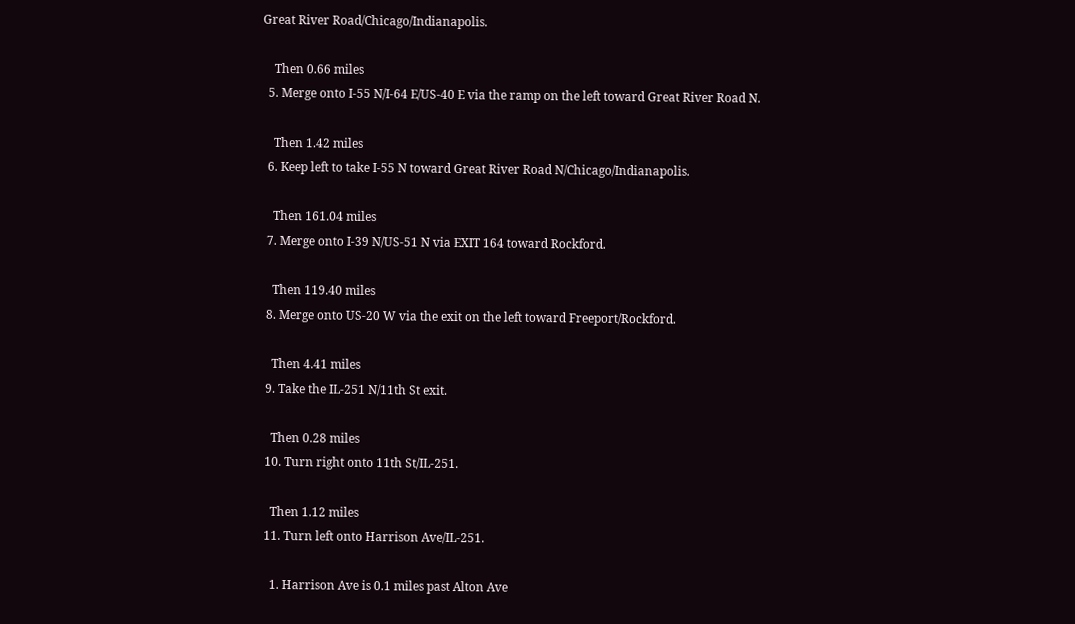Great River Road/Chicago/Indianapolis.

    Then 0.66 miles
  5. Merge onto I-55 N/I-64 E/US-40 E via the ramp on the left toward Great River Road N.

    Then 1.42 miles
  6. Keep left to take I-55 N toward Great River Road N/Chicago/Indianapolis.

    Then 161.04 miles
  7. Merge onto I-39 N/US-51 N via EXIT 164 toward Rockford.

    Then 119.40 miles
  8. Merge onto US-20 W via the exit on the left toward Freeport/Rockford.

    Then 4.41 miles
  9. Take the IL-251 N/11th St exit.

    Then 0.28 miles
  10. Turn right onto 11th St/IL-251.

    Then 1.12 miles
  11. Turn left onto Harrison Ave/IL-251.

    1. Harrison Ave is 0.1 miles past Alton Ave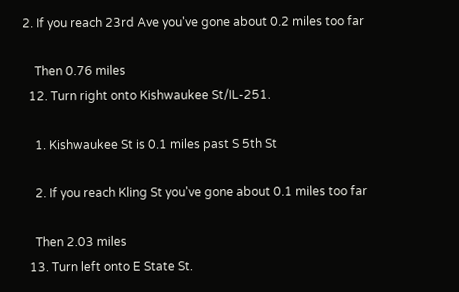2. If you reach 23rd Ave you've gone about 0.2 miles too far

    Then 0.76 miles
  12. Turn right onto Kishwaukee St/IL-251.

    1. Kishwaukee St is 0.1 miles past S 5th St

    2. If you reach Kling St you've gone about 0.1 miles too far

    Then 2.03 miles
  13. Turn left onto E State St.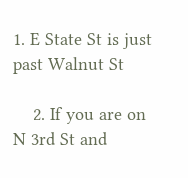1. E State St is just past Walnut St

    2. If you are on N 3rd St and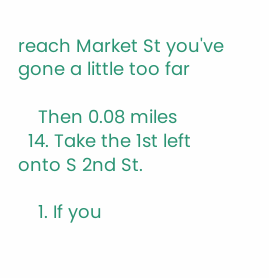reach Market St you've gone a little too far

    Then 0.08 miles
  14. Take the 1st left onto S 2nd St.

    1. If you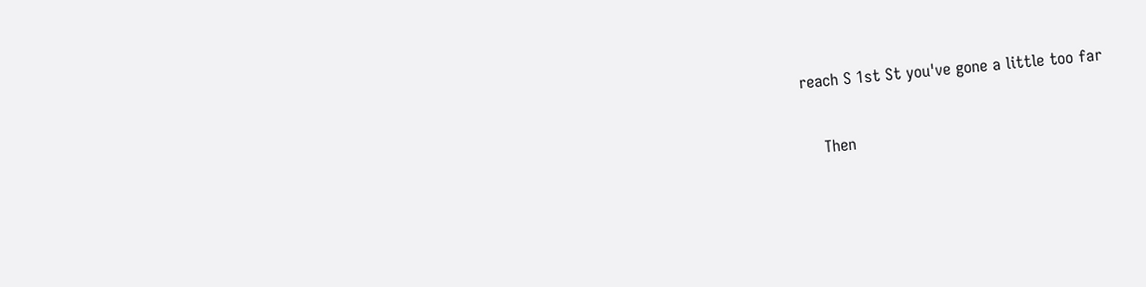reach S 1st St you've gone a little too far

    Then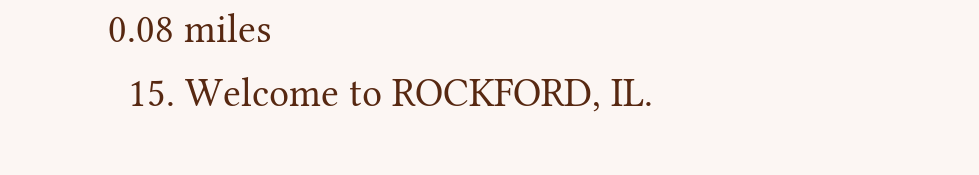0.08 miles
  15. Welcome to ROCKFORD, IL.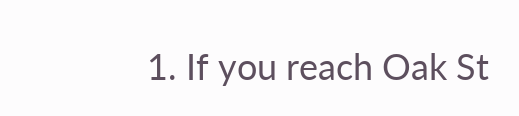1. If you reach Oak St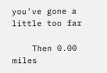you've gone a little too far

    Then 0.00 miles